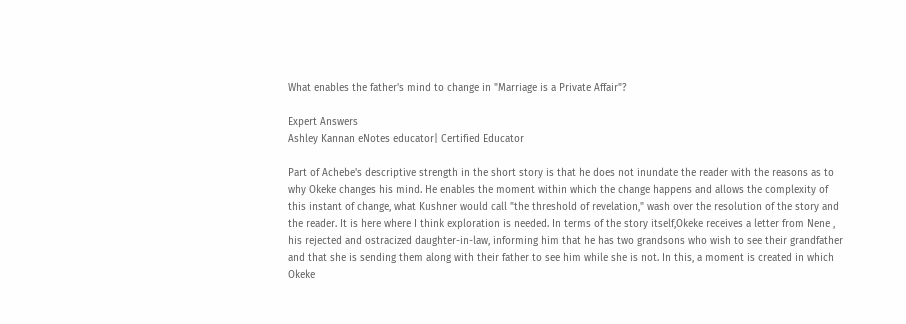What enables the father's mind to change in "Marriage is a Private Affair"?

Expert Answers
Ashley Kannan eNotes educator| Certified Educator

Part of Achebe's descriptive strength in the short story is that he does not inundate the reader with the reasons as to why Okeke changes his mind. He enables the moment within which the change happens and allows the complexity of this instant of change, what Kushner would call "the threshold of revelation," wash over the resolution of the story and the reader. It is here where I think exploration is needed. In terms of the story itself,Okeke receives a letter from Nene , his rejected and ostracized daughter-in-law, informing him that he has two grandsons who wish to see their grandfather and that she is sending them along with their father to see him while she is not. In this, a moment is created in which Okeke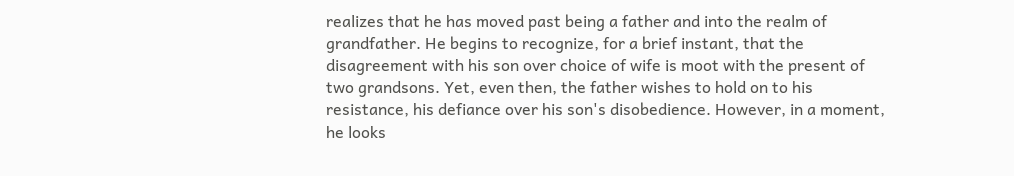realizes that he has moved past being a father and into the realm of grandfather. He begins to recognize, for a brief instant, that the disagreement with his son over choice of wife is moot with the present of two grandsons. Yet, even then, the father wishes to hold on to his resistance, his defiance over his son's disobedience. However, in a moment, he looks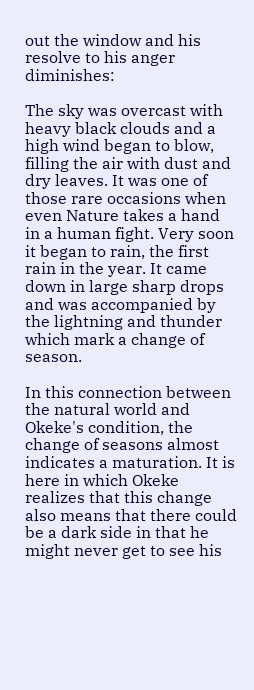out the window and his resolve to his anger diminishes:

The sky was overcast with heavy black clouds and a high wind began to blow, filling the air with dust and dry leaves. It was one of those rare occasions when even Nature takes a hand in a human fight. Very soon it began to rain, the first rain in the year. It came down in large sharp drops and was accompanied by the lightning and thunder which mark a change of season.

In this connection between the natural world and Okeke's condition, the change of seasons almost indicates a maturation. It is here in which Okeke realizes that this change also means that there could be a dark side in that he might never get to see his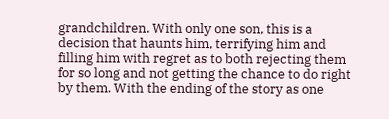grandchildren. With only one son, this is a decision that haunts him, terrifying him and filling him with regret as to both rejecting them for so long and not getting the chance to do right by them. With the ending of the story as one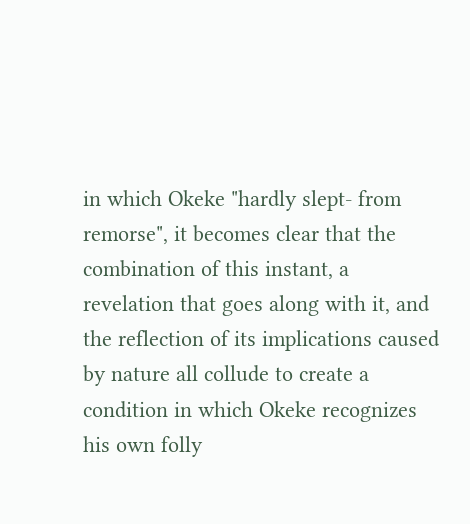in which Okeke "hardly slept- from remorse", it becomes clear that the combination of this instant, a revelation that goes along with it, and the reflection of its implications caused by nature all collude to create a condition in which Okeke recognizes his own folly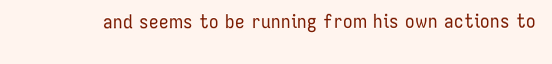and seems to be running from his own actions to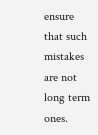ensure that such mistakes are not long term ones.